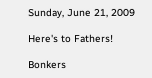Sunday, June 21, 2009

Here's to Fathers!

Bonkers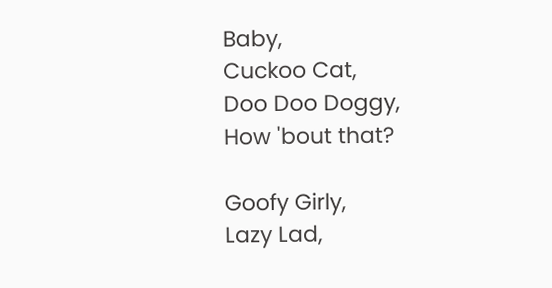Baby,
Cuckoo Cat,
Doo Doo Doggy,
How 'bout that?

Goofy Girly,
Lazy Lad,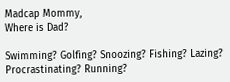Madcap Mommy,
Where is Dad?

Swimming? Golfing? Snoozing? Fishing? Lazing? Procrastinating? Running?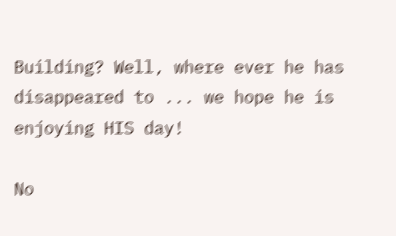Building? Well, where ever he has disappeared to ... we hope he is enjoying HIS day!

No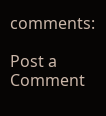comments:

Post a Comment